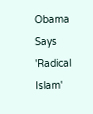Obama Says 'Radical Islam'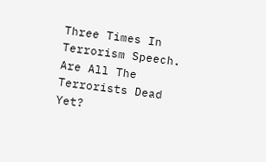Three Times In Terrorism Speech. Are All The Terrorists Dead Yet?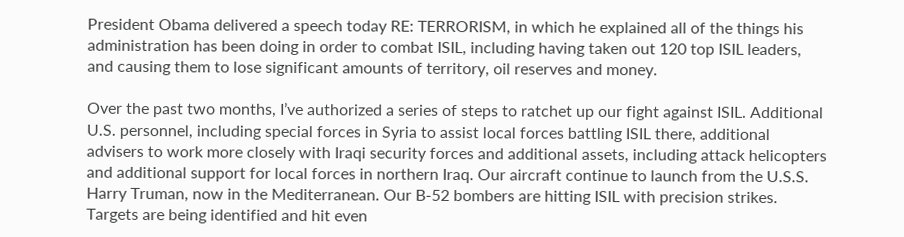President Obama delivered a speech today RE: TERRORISM, in which he explained all of the things his administration has been doing in order to combat ISIL, including having taken out 120 top ISIL leaders, and causing them to lose significant amounts of territory, oil reserves and money.

Over the past two months, I’ve authorized a series of steps to ratchet up our fight against ISIL. Additional U.S. personnel, including special forces in Syria to assist local forces battling ISIL there, additional advisers to work more closely with Iraqi security forces and additional assets, including attack helicopters and additional support for local forces in northern Iraq. Our aircraft continue to launch from the U.S.S. Harry Truman, now in the Mediterranean. Our B-52 bombers are hitting ISIL with precision strikes. Targets are being identified and hit even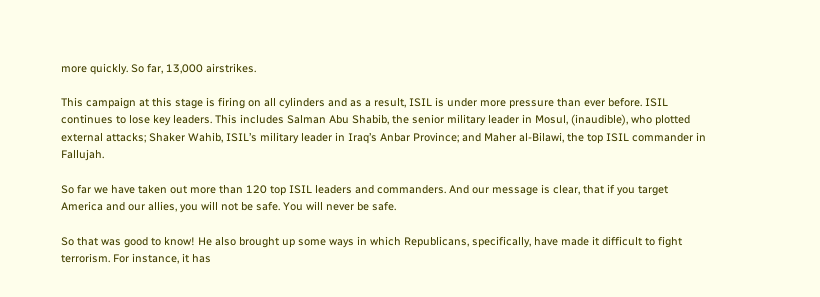more quickly. So far, 13,000 airstrikes.

This campaign at this stage is firing on all cylinders and as a result, ISIL is under more pressure than ever before. ISIL continues to lose key leaders. This includes Salman Abu Shabib, the senior military leader in Mosul, (inaudible), who plotted external attacks; Shaker Wahib, ISIL’s military leader in Iraq’s Anbar Province; and Maher al-Bilawi, the top ISIL commander in Fallujah.

So far we have taken out more than 120 top ISIL leaders and commanders. And our message is clear, that if you target America and our allies, you will not be safe. You will never be safe.

So that was good to know! He also brought up some ways in which Republicans, specifically, have made it difficult to fight terrorism. For instance, it has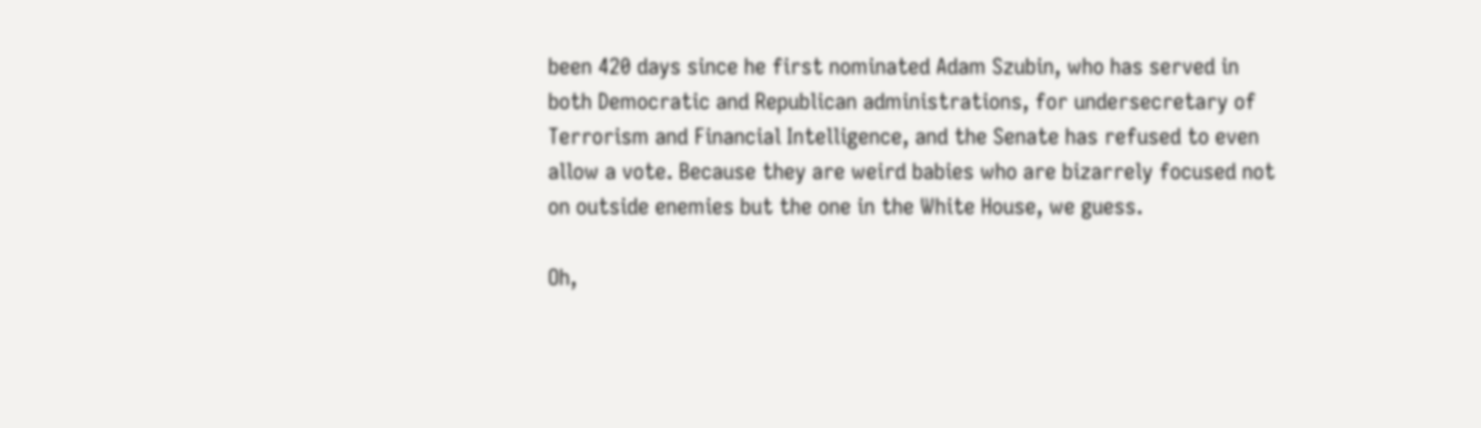been 420 days since he first nominated Adam Szubin, who has served in both Democratic and Republican administrations, for undersecretary of Terrorism and Financial Intelligence, and the Senate has refused to even allow a vote. Because they are weird babies who are bizarrely focused not on outside enemies but the one in the White House, we guess.

Oh,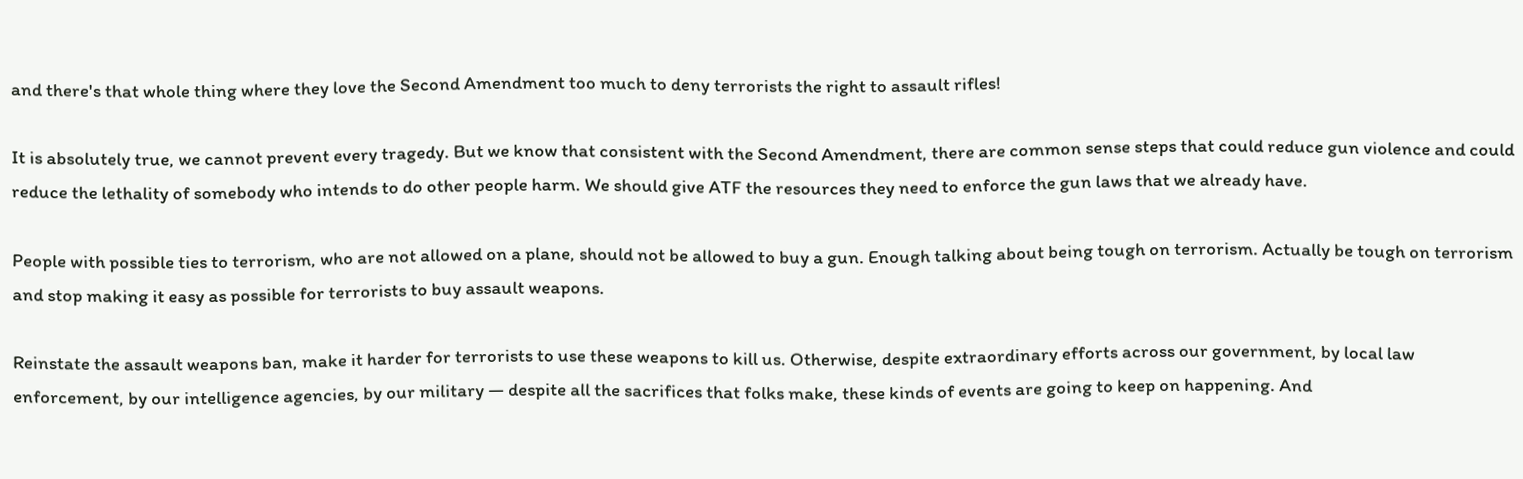and there's that whole thing where they love the Second Amendment too much to deny terrorists the right to assault rifles!

It is absolutely true, we cannot prevent every tragedy. But we know that consistent with the Second Amendment, there are common sense steps that could reduce gun violence and could reduce the lethality of somebody who intends to do other people harm. We should give ATF the resources they need to enforce the gun laws that we already have.

People with possible ties to terrorism, who are not allowed on a plane, should not be allowed to buy a gun. Enough talking about being tough on terrorism. Actually be tough on terrorism and stop making it easy as possible for terrorists to buy assault weapons.

Reinstate the assault weapons ban, make it harder for terrorists to use these weapons to kill us. Otherwise, despite extraordinary efforts across our government, by local law enforcement, by our intelligence agencies, by our military — despite all the sacrifices that folks make, these kinds of events are going to keep on happening. And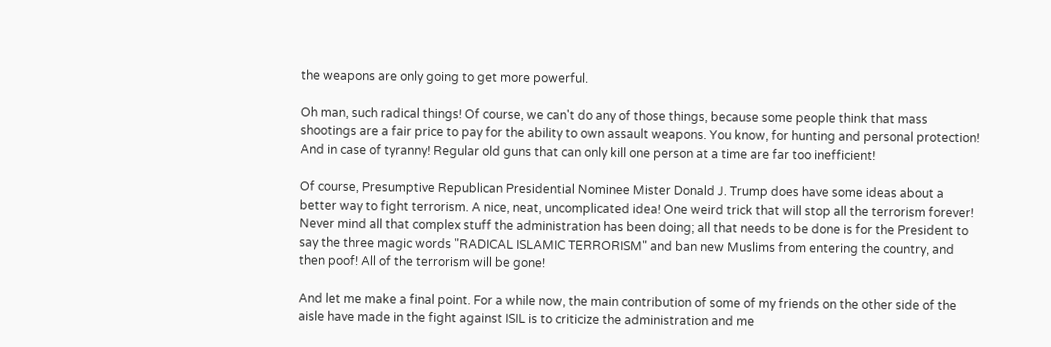the weapons are only going to get more powerful.

Oh man, such radical things! Of course, we can't do any of those things, because some people think that mass shootings are a fair price to pay for the ability to own assault weapons. You know, for hunting and personal protection! And in case of tyranny! Regular old guns that can only kill one person at a time are far too inefficient!

Of course, Presumptive Republican Presidential Nominee Mister Donald J. Trump does have some ideas about a better way to fight terrorism. A nice, neat, uncomplicated idea! One weird trick that will stop all the terrorism forever! Never mind all that complex stuff the administration has been doing; all that needs to be done is for the President to say the three magic words "RADICAL ISLAMIC TERRORISM" and ban new Muslims from entering the country, and then poof! All of the terrorism will be gone!

And let me make a final point. For a while now, the main contribution of some of my friends on the other side of the aisle have made in the fight against ISIL is to criticize the administration and me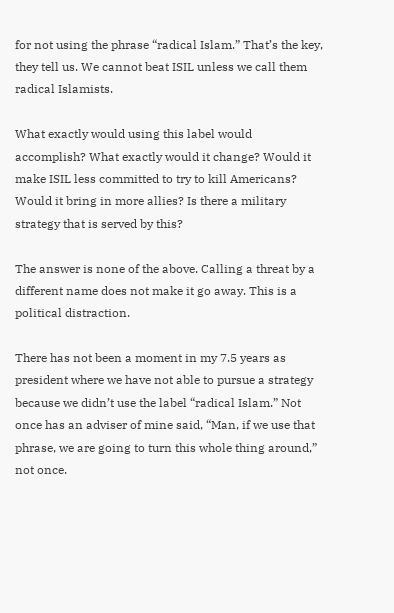for not using the phrase “radical Islam.” That’s the key, they tell us. We cannot beat ISIL unless we call them radical Islamists.

What exactly would using this label would accomplish? What exactly would it change? Would it make ISIL less committed to try to kill Americans? Would it bring in more allies? Is there a military strategy that is served by this?

The answer is none of the above. Calling a threat by a different name does not make it go away. This is a political distraction.

There has not been a moment in my 7.5 years as president where we have not able to pursue a strategy because we didn’t use the label “radical Islam.” Not once has an adviser of mine said, “Man, if we use that phrase, we are going to turn this whole thing around,” not once.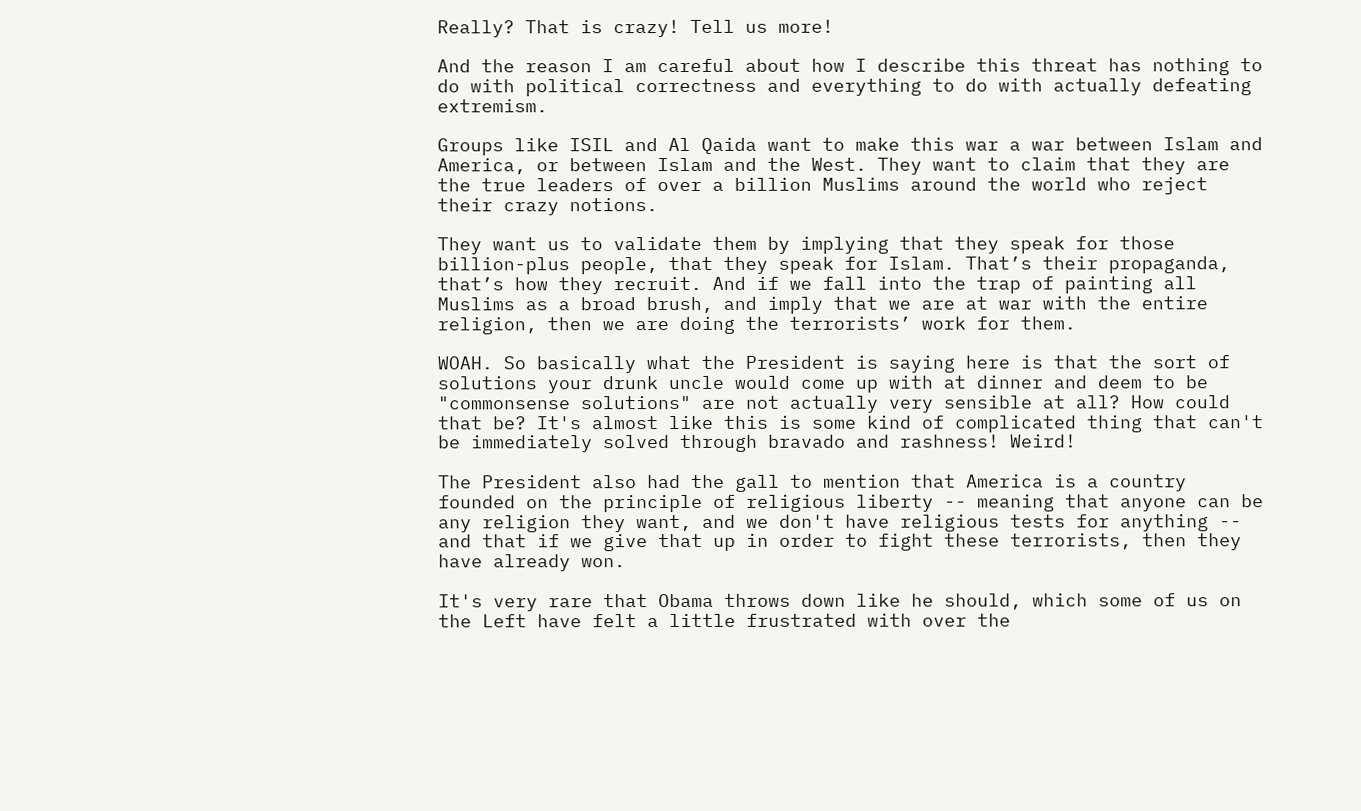Really? That is crazy! Tell us more!

And the reason I am careful about how I describe this threat has nothing to do with political correctness and everything to do with actually defeating extremism.

Groups like ISIL and Al Qaida want to make this war a war between Islam and America, or between Islam and the West. They want to claim that they are the true leaders of over a billion Muslims around the world who reject their crazy notions.

They want us to validate them by implying that they speak for those billion-plus people, that they speak for Islam. That’s their propaganda, that’s how they recruit. And if we fall into the trap of painting all Muslims as a broad brush, and imply that we are at war with the entire religion, then we are doing the terrorists’ work for them.

WOAH. So basically what the President is saying here is that the sort of solutions your drunk uncle would come up with at dinner and deem to be "commonsense solutions" are not actually very sensible at all? How could that be? It's almost like this is some kind of complicated thing that can't be immediately solved through bravado and rashness! Weird!

The President also had the gall to mention that America is a country founded on the principle of religious liberty -- meaning that anyone can be any religion they want, and we don't have religious tests for anything -- and that if we give that up in order to fight these terrorists, then they have already won.

It's very rare that Obama throws down like he should, which some of us on the Left have felt a little frustrated with over the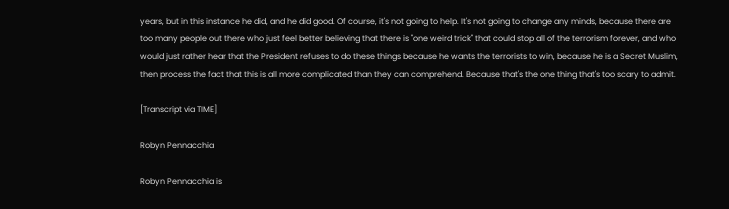years, but in this instance he did, and he did good. Of course, it's not going to help. It's not going to change any minds, because there are too many people out there who just feel better believing that there is "one weird trick" that could stop all of the terrorism forever, and who would just rather hear that the President refuses to do these things because he wants the terrorists to win, because he is a Secret Muslim, then process the fact that this is all more complicated than they can comprehend. Because that's the one thing that's too scary to admit.

[Transcript via TIME]

Robyn Pennacchia

Robyn Pennacchia is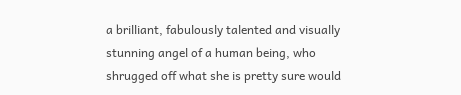a brilliant, fabulously talented and visually stunning angel of a human being, who shrugged off what she is pretty sure would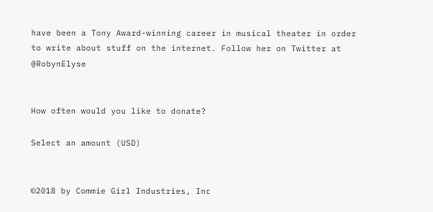have been a Tony Award-winning career in musical theater in order to write about stuff on the internet. Follow her on Twitter at @RobynElyse


How often would you like to donate?

Select an amount (USD)


©2018 by Commie Girl Industries, Inc